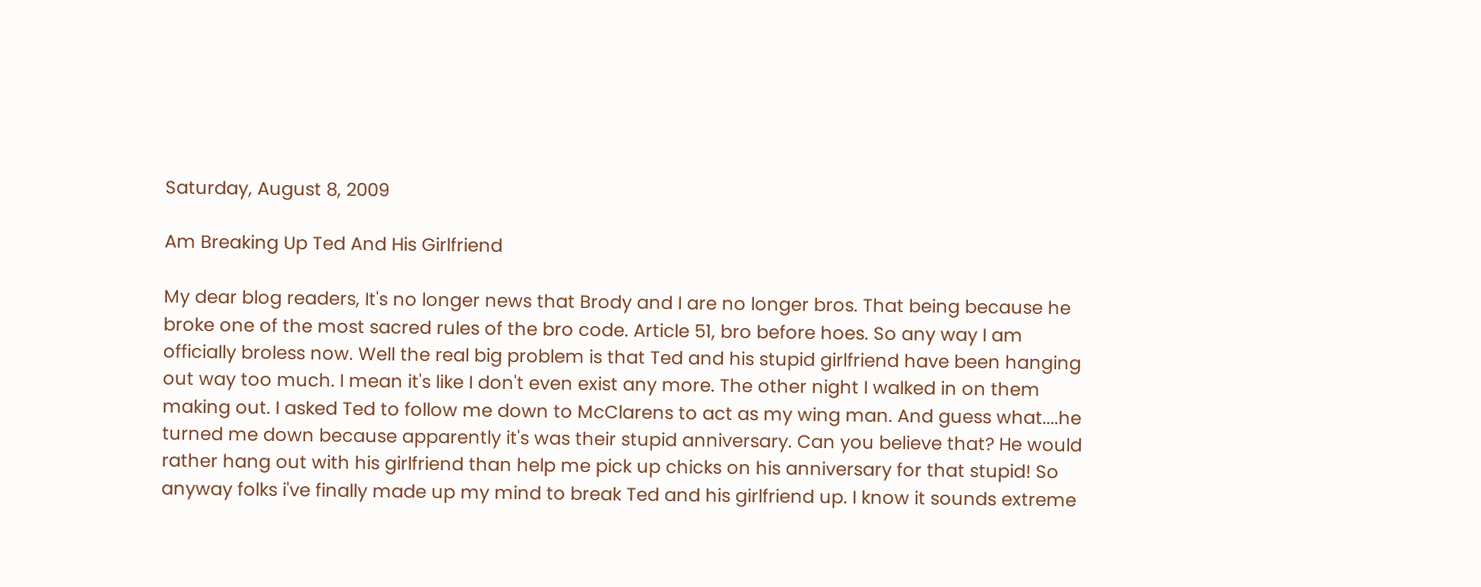Saturday, August 8, 2009

Am Breaking Up Ted And His Girlfriend

My dear blog readers, It's no longer news that Brody and I are no longer bros. That being because he broke one of the most sacred rules of the bro code. Article 51, bro before hoes. So any way I am officially broless now. Well the real big problem is that Ted and his stupid girlfriend have been hanging out way too much. I mean it's like I don't even exist any more. The other night I walked in on them making out. I asked Ted to follow me down to McClarens to act as my wing man. And guess what....he turned me down because apparently it's was their stupid anniversary. Can you believe that? He would rather hang out with his girlfriend than help me pick up chicks on his anniversary for that stupid! So anyway folks i've finally made up my mind to break Ted and his girlfriend up. I know it sounds extreme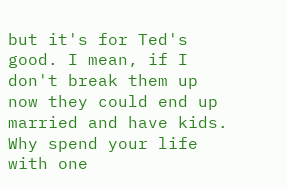but it's for Ted's good. I mean, if I don't break them up now they could end up married and have kids. Why spend your life with one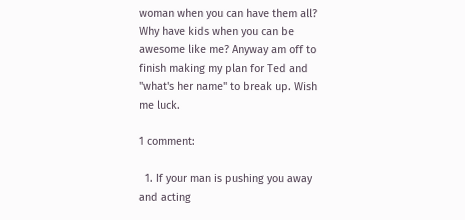woman when you can have them all? Why have kids when you can be awesome like me? Anyway am off to finish making my plan for Ted and "what's her name" to break up. Wish me luck.

1 comment:

  1. If your man is pushing you away and acting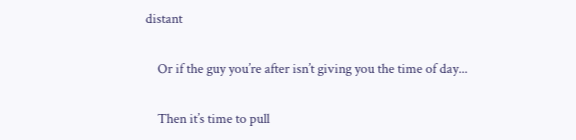distant

    Or if the guy you’re after isn’t giving you the time of day...

    Then it’s time to pull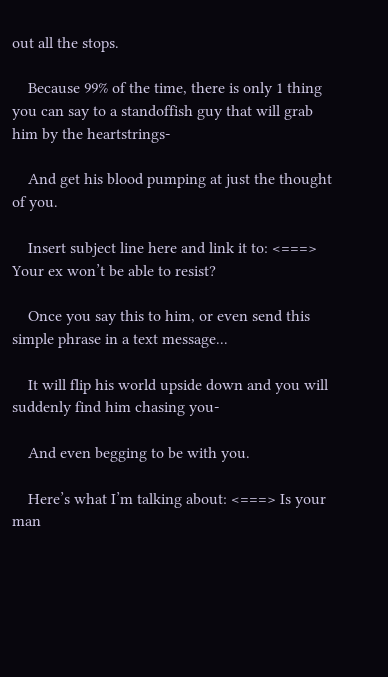out all the stops.

    Because 99% of the time, there is only 1 thing you can say to a standoffish guy that will grab him by the heartstrings-

    And get his blood pumping at just the thought of you.

    Insert subject line here and link it to: <===> Your ex won’t be able to resist?

    Once you say this to him, or even send this simple phrase in a text message...

    It will flip his world upside down and you will suddenly find him chasing you-

    And even begging to be with you.

    Here’s what I’m talking about: <===> Is your man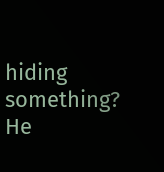hiding something? He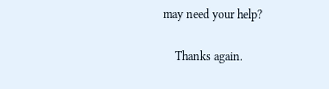may need your help?

    Thanks again.